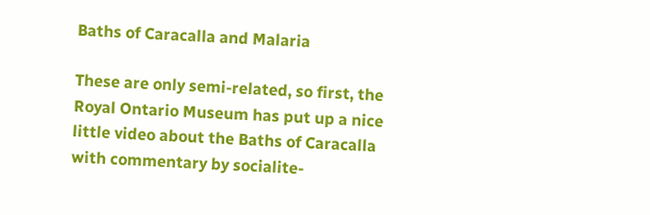Baths of Caracalla and Malaria

These are only semi-related, so first, the Royal Ontario Museum has put up a nice little video about the Baths of Caracalla with commentary by socialite-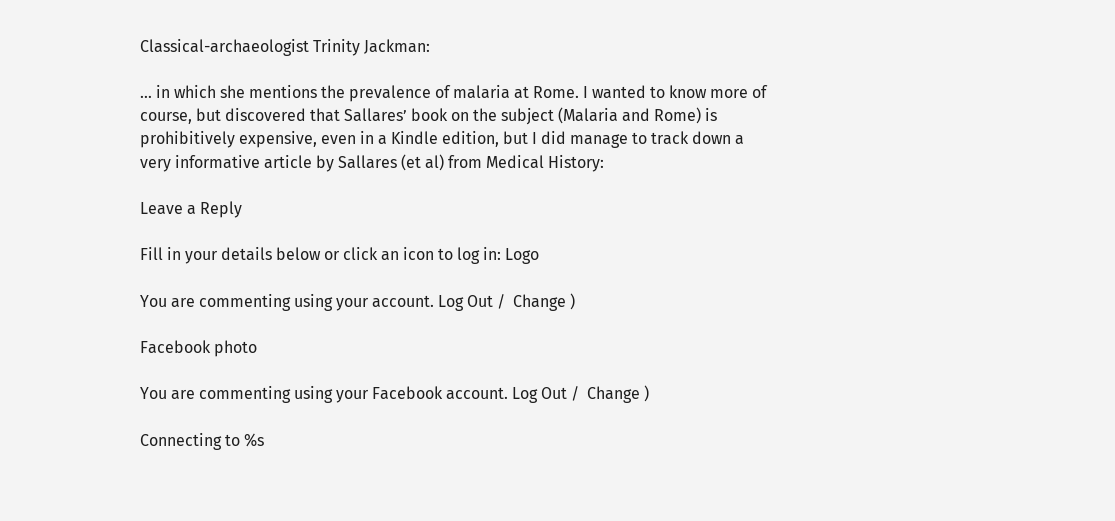Classical-archaeologist Trinity Jackman:

… in which she mentions the prevalence of malaria at Rome. I wanted to know more of course, but discovered that Sallares’ book on the subject (Malaria and Rome) is prohibitively expensive, even in a Kindle edition, but I did manage to track down a very informative article by Sallares (et al) from Medical History:

Leave a Reply

Fill in your details below or click an icon to log in: Logo

You are commenting using your account. Log Out /  Change )

Facebook photo

You are commenting using your Facebook account. Log Out /  Change )

Connecting to %s